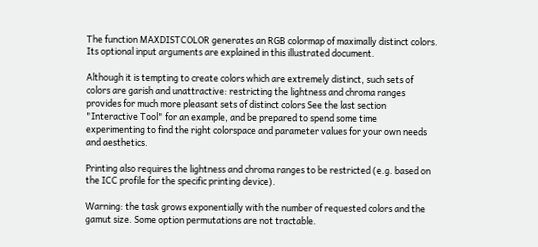The function MAXDISTCOLOR generates an RGB colormap of maximally distinct colors. Its optional input arguments are explained in this illustrated document.

Although it is tempting to create colors which are extremely distinct, such sets of colors are garish and unattractive: restricting the lightness and chroma ranges provides for much more pleasant sets of distinct colors See the last section "Interactive Tool" for an example, and be prepared to spend some time experimenting to find the right colorspace and parameter values for your own needs and aesthetics.

Printing also requires the lightness and chroma ranges to be restricted (e.g. based on the ICC profile for the specific printing device).

Warning: the task grows exponentially with the number of requested colors and the gamut size. Some option permutations are not tractable.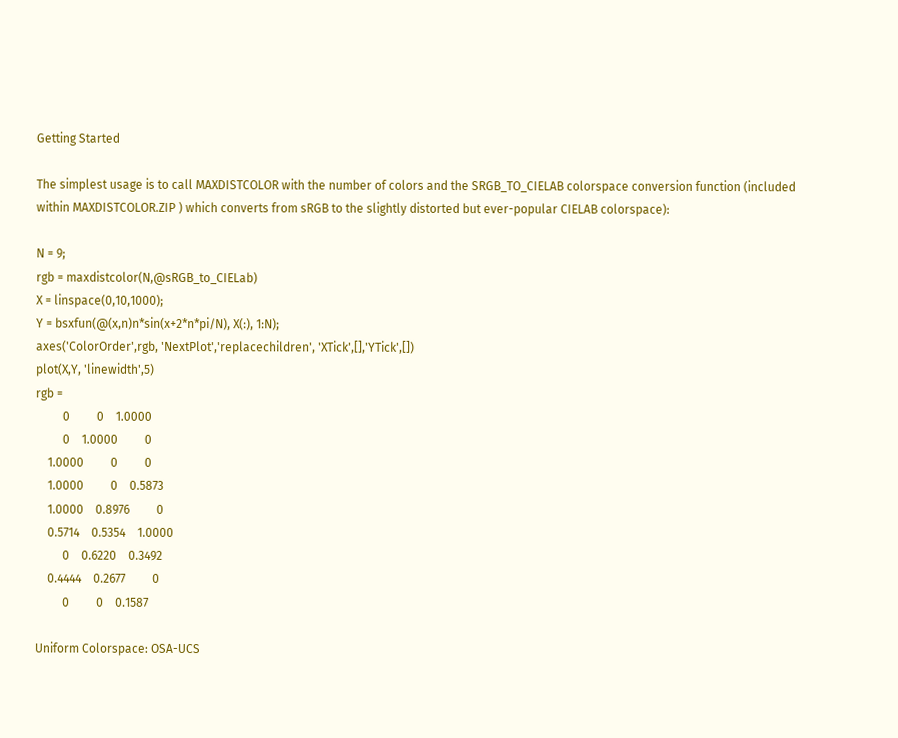Getting Started

The simplest usage is to call MAXDISTCOLOR with the number of colors and the SRGB_TO_CIELAB colorspace conversion function (included within MAXDISTCOLOR.ZIP ) which converts from sRGB to the slightly distorted but ever-popular CIELAB colorspace):

N = 9;
rgb = maxdistcolor(N,@sRGB_to_CIELab)
X = linspace(0,10,1000);
Y = bsxfun(@(x,n)n*sin(x+2*n*pi/N), X(:), 1:N);
axes('ColorOrder',rgb, 'NextPlot','replacechildren', 'XTick',[],'YTick',[])
plot(X,Y, 'linewidth',5)
rgb =
         0         0    1.0000
         0    1.0000         0
    1.0000         0         0
    1.0000         0    0.5873
    1.0000    0.8976         0
    0.5714    0.5354    1.0000
         0    0.6220    0.3492
    0.4444    0.2677         0
         0         0    0.1587

Uniform Colorspace: OSA-UCS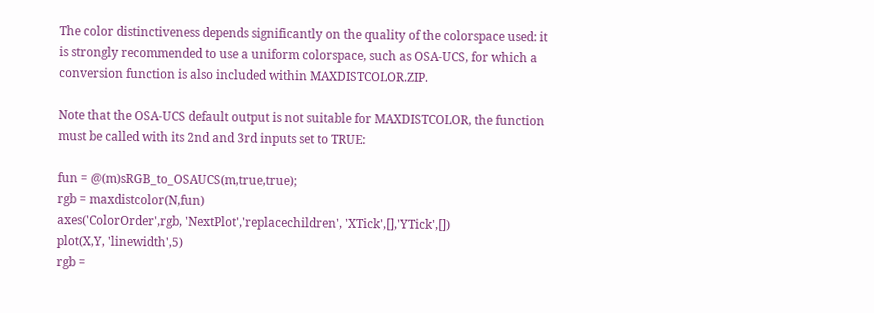The color distinctiveness depends significantly on the quality of the colorspace used: it is strongly recommended to use a uniform colorspace, such as OSA-UCS, for which a conversion function is also included within MAXDISTCOLOR.ZIP.

Note that the OSA-UCS default output is not suitable for MAXDISTCOLOR, the function must be called with its 2nd and 3rd inputs set to TRUE:

fun = @(m)sRGB_to_OSAUCS(m,true,true);
rgb = maxdistcolor(N,fun)
axes('ColorOrder',rgb, 'NextPlot','replacechildren', 'XTick',[],'YTick',[])
plot(X,Y, 'linewidth',5)
rgb =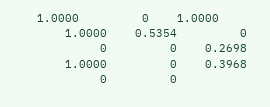1.0000         0    1.0000
    1.0000    0.5354         0
         0         0    0.2698
    1.0000         0    0.3968
         0         0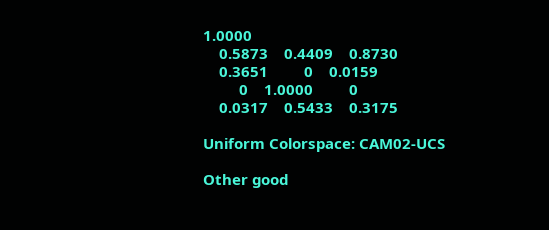1.0000
    0.5873    0.4409    0.8730
    0.3651         0    0.0159
         0    1.0000         0
    0.0317    0.5433    0.3175

Uniform Colorspace: CAM02-UCS

Other good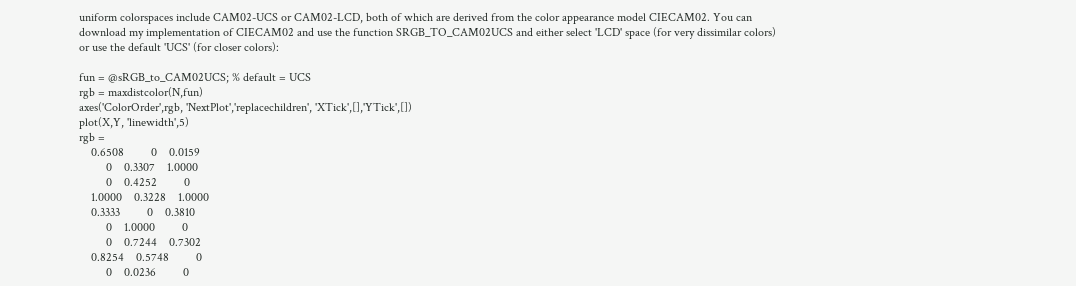uniform colorspaces include CAM02-UCS or CAM02-LCD, both of which are derived from the color appearance model CIECAM02. You can download my implementation of CIECAM02 and use the function SRGB_TO_CAM02UCS and either select 'LCD' space (for very dissimilar colors) or use the default 'UCS' (for closer colors):

fun = @sRGB_to_CAM02UCS; % default = UCS
rgb = maxdistcolor(N,fun)
axes('ColorOrder',rgb, 'NextPlot','replacechildren', 'XTick',[],'YTick',[])
plot(X,Y, 'linewidth',5)
rgb =
    0.6508         0    0.0159
         0    0.3307    1.0000
         0    0.4252         0
    1.0000    0.3228    1.0000
    0.3333         0    0.3810
         0    1.0000         0
         0    0.7244    0.7302
    0.8254    0.5748         0
         0    0.0236         0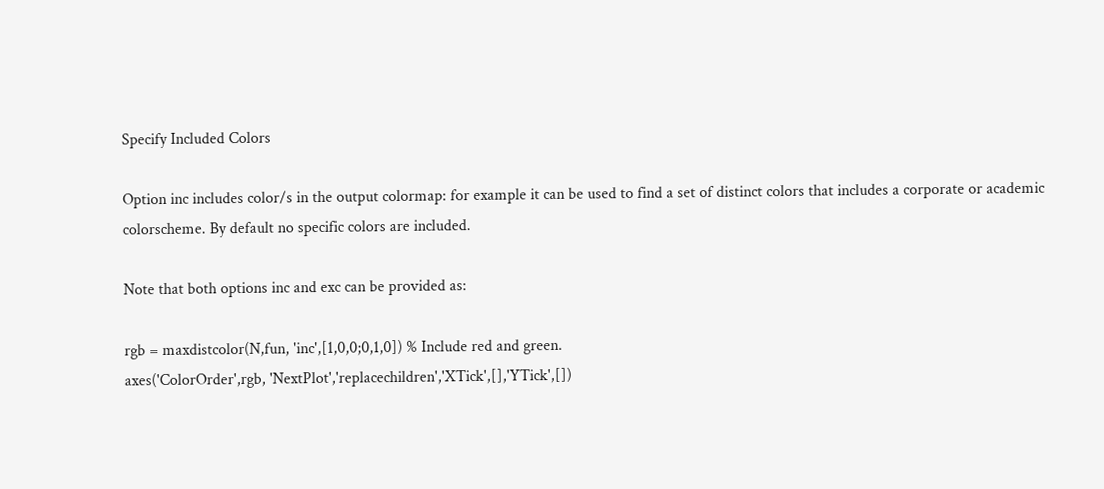Specify Included Colors

Option inc includes color/s in the output colormap: for example it can be used to find a set of distinct colors that includes a corporate or academic colorscheme. By default no specific colors are included.

Note that both options inc and exc can be provided as:

rgb = maxdistcolor(N,fun, 'inc',[1,0,0;0,1,0]) % Include red and green.
axes('ColorOrder',rgb, 'NextPlot','replacechildren','XTick',[],'YTick',[])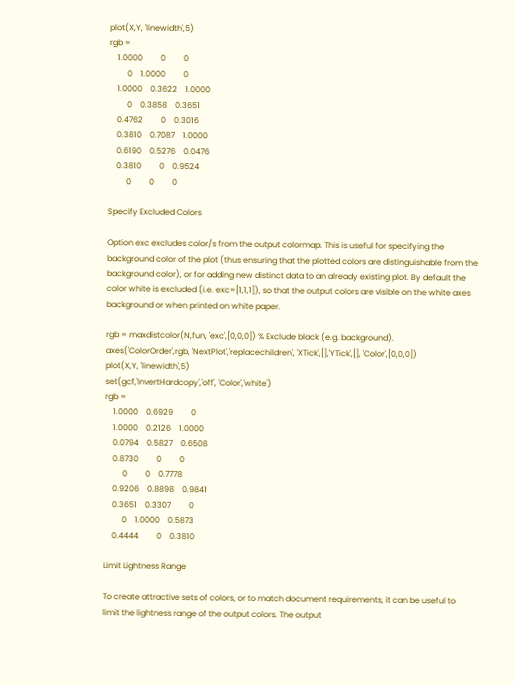plot(X,Y, 'linewidth',5)
rgb =
    1.0000         0         0
         0    1.0000         0
    1.0000    0.3622    1.0000
         0    0.3858    0.3651
    0.4762         0    0.3016
    0.3810    0.7087    1.0000
    0.6190    0.5276    0.0476
    0.3810         0    0.9524
         0         0         0

Specify Excluded Colors

Option exc excludes color/s from the output colormap. This is useful for specifying the background color of the plot (thus ensuring that the plotted colors are distinguishable from the background color), or for adding new distinct data to an already existing plot. By default the color white is excluded (i.e. exc=[1,1,1]), so that the output colors are visible on the white axes background or when printed on white paper.

rgb = maxdistcolor(N,fun, 'exc',[0,0,0]) % Exclude black (e.g. background).
axes('ColorOrder',rgb, 'NextPlot','replacechildren', 'XTick',[],'YTick',[], 'Color',[0,0,0])
plot(X,Y, 'linewidth',5)
set(gcf,'InvertHardcopy','off', 'Color','white')
rgb =
    1.0000    0.6929         0
    1.0000    0.2126    1.0000
    0.0794    0.5827    0.6508
    0.8730         0         0
         0         0    0.7778
    0.9206    0.8898    0.9841
    0.3651    0.3307         0
         0    1.0000    0.5873
    0.4444         0    0.3810

Limit Lightness Range

To create attractive sets of colors, or to match document requirements, it can be useful to limit the lightness range of the output colors. The output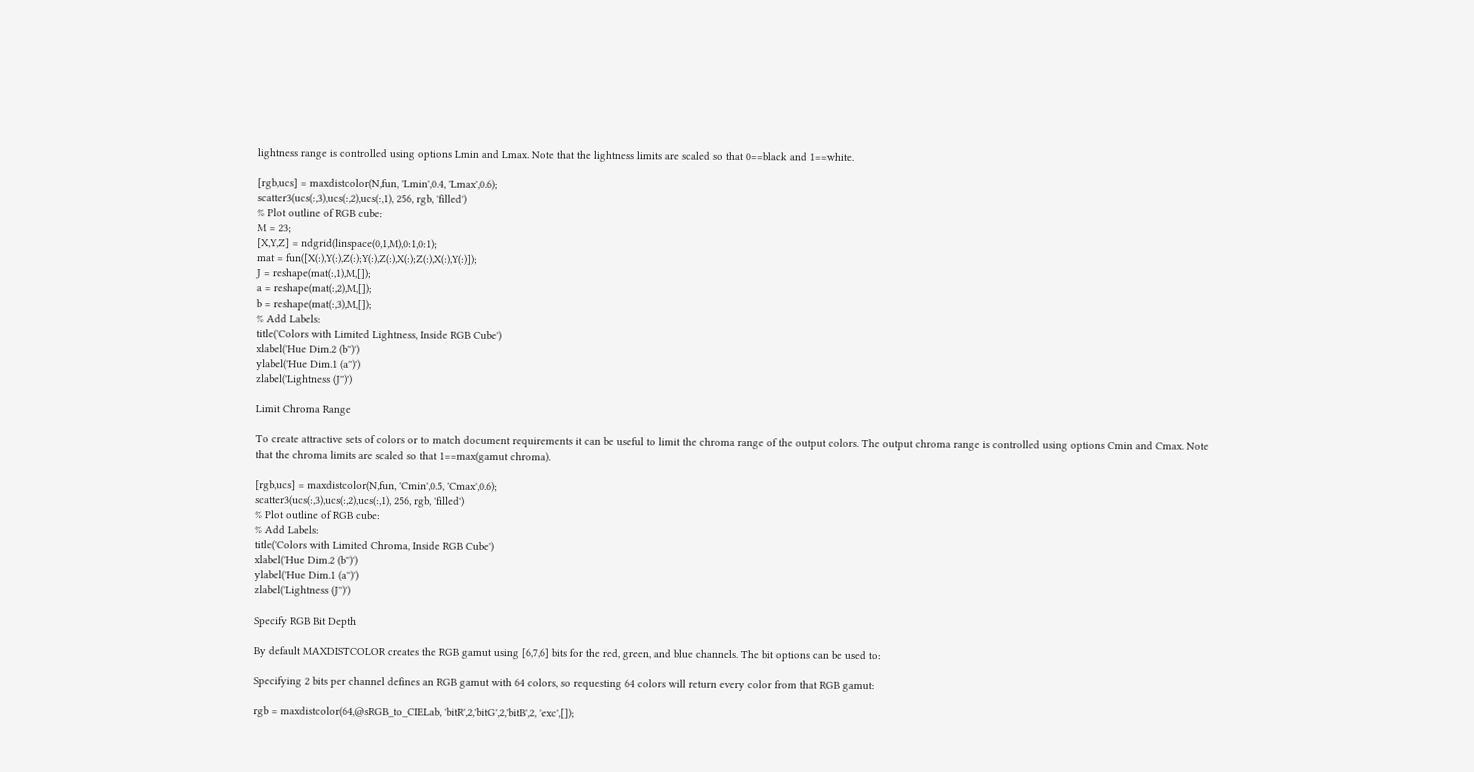lightness range is controlled using options Lmin and Lmax. Note that the lightness limits are scaled so that 0==black and 1==white.

[rgb,ucs] = maxdistcolor(N,fun, 'Lmin',0.4, 'Lmax',0.6);
scatter3(ucs(:,3),ucs(:,2),ucs(:,1), 256, rgb, 'filled')
% Plot outline of RGB cube:
M = 23;
[X,Y,Z] = ndgrid(linspace(0,1,M),0:1,0:1);
mat = fun([X(:),Y(:),Z(:);Y(:),Z(:),X(:);Z(:),X(:),Y(:)]);
J = reshape(mat(:,1),M,[]);
a = reshape(mat(:,2),M,[]);
b = reshape(mat(:,3),M,[]);
% Add Labels:
title('Colors with Limited Lightness, Inside RGB Cube')
xlabel('Hue Dim.2 (b'')')
ylabel('Hue Dim.1 (a'')')
zlabel('Lightness (J'')')

Limit Chroma Range

To create attractive sets of colors or to match document requirements it can be useful to limit the chroma range of the output colors. The output chroma range is controlled using options Cmin and Cmax. Note that the chroma limits are scaled so that 1==max(gamut chroma).

[rgb,ucs] = maxdistcolor(N,fun, 'Cmin',0.5, 'Cmax',0.6);
scatter3(ucs(:,3),ucs(:,2),ucs(:,1), 256, rgb, 'filled')
% Plot outline of RGB cube:
% Add Labels:
title('Colors with Limited Chroma, Inside RGB Cube')
xlabel('Hue Dim.2 (b'')')
ylabel('Hue Dim.1 (a'')')
zlabel('Lightness (J'')')

Specify RGB Bit Depth

By default MAXDISTCOLOR creates the RGB gamut using [6,7,6] bits for the red, green, and blue channels. The bit options can be used to:

Specifying 2 bits per channel defines an RGB gamut with 64 colors, so requesting 64 colors will return every color from that RGB gamut:

rgb = maxdistcolor(64,@sRGB_to_CIELab, 'bitR',2,'bitG',2,'bitB',2, 'exc',[]);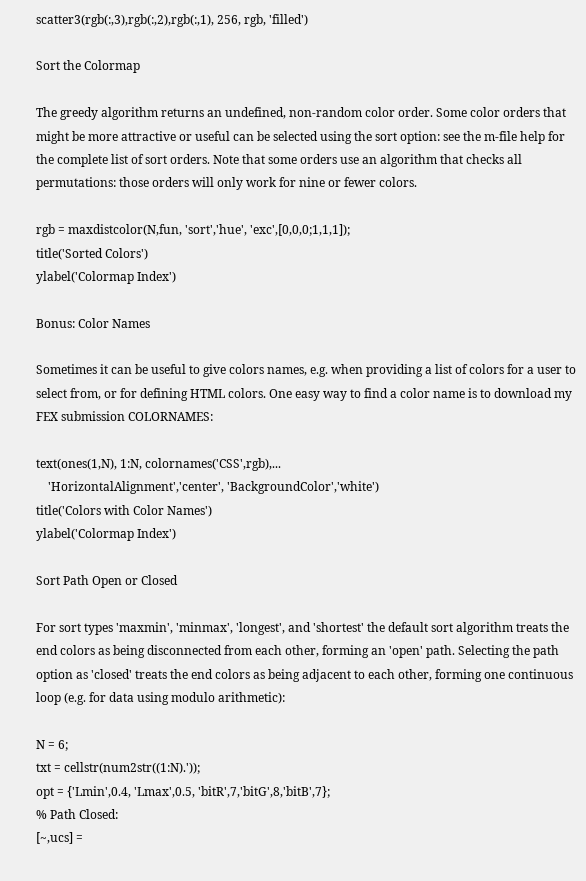scatter3(rgb(:,3),rgb(:,2),rgb(:,1), 256, rgb, 'filled')

Sort the Colormap

The greedy algorithm returns an undefined, non-random color order. Some color orders that might be more attractive or useful can be selected using the sort option: see the m-file help for the complete list of sort orders. Note that some orders use an algorithm that checks all permutations: those orders will only work for nine or fewer colors.

rgb = maxdistcolor(N,fun, 'sort','hue', 'exc',[0,0,0;1,1,1]);
title('Sorted Colors')
ylabel('Colormap Index')

Bonus: Color Names

Sometimes it can be useful to give colors names, e.g. when providing a list of colors for a user to select from, or for defining HTML colors. One easy way to find a color name is to download my FEX submission COLORNAMES:

text(ones(1,N), 1:N, colornames('CSS',rgb),...
    'HorizontalAlignment','center', 'BackgroundColor','white')
title('Colors with Color Names')
ylabel('Colormap Index')

Sort Path Open or Closed

For sort types 'maxmin', 'minmax', 'longest', and 'shortest' the default sort algorithm treats the end colors as being disconnected from each other, forming an 'open' path. Selecting the path option as 'closed' treats the end colors as being adjacent to each other, forming one continuous loop (e.g. for data using modulo arithmetic):

N = 6;
txt = cellstr(num2str((1:N).'));
opt = {'Lmin',0.4, 'Lmax',0.5, 'bitR',7,'bitG',8,'bitB',7};
% Path Closed:
[~,ucs] =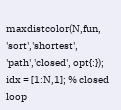maxdistcolor(N,fun, 'sort','shortest', 'path','closed', opt{:});
idx = [1:N,1]; % closed loop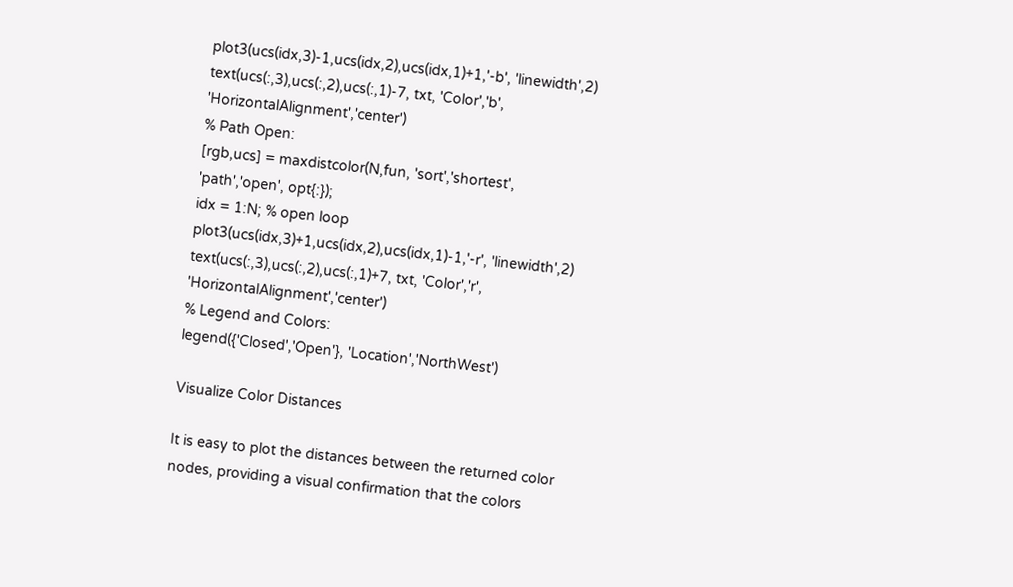plot3(ucs(idx,3)-1,ucs(idx,2),ucs(idx,1)+1,'-b', 'linewidth',2)
text(ucs(:,3),ucs(:,2),ucs(:,1)-7, txt, 'Color','b', 'HorizontalAlignment','center')
% Path Open:
[rgb,ucs] = maxdistcolor(N,fun, 'sort','shortest', 'path','open', opt{:});
idx = 1:N; % open loop
plot3(ucs(idx,3)+1,ucs(idx,2),ucs(idx,1)-1,'-r', 'linewidth',2)
text(ucs(:,3),ucs(:,2),ucs(:,1)+7, txt, 'Color','r', 'HorizontalAlignment','center')
% Legend and Colors:
legend({'Closed','Open'}, 'Location','NorthWest')

Visualize Color Distances

It is easy to plot the distances between the returned color nodes, providing a visual confirmation that the colors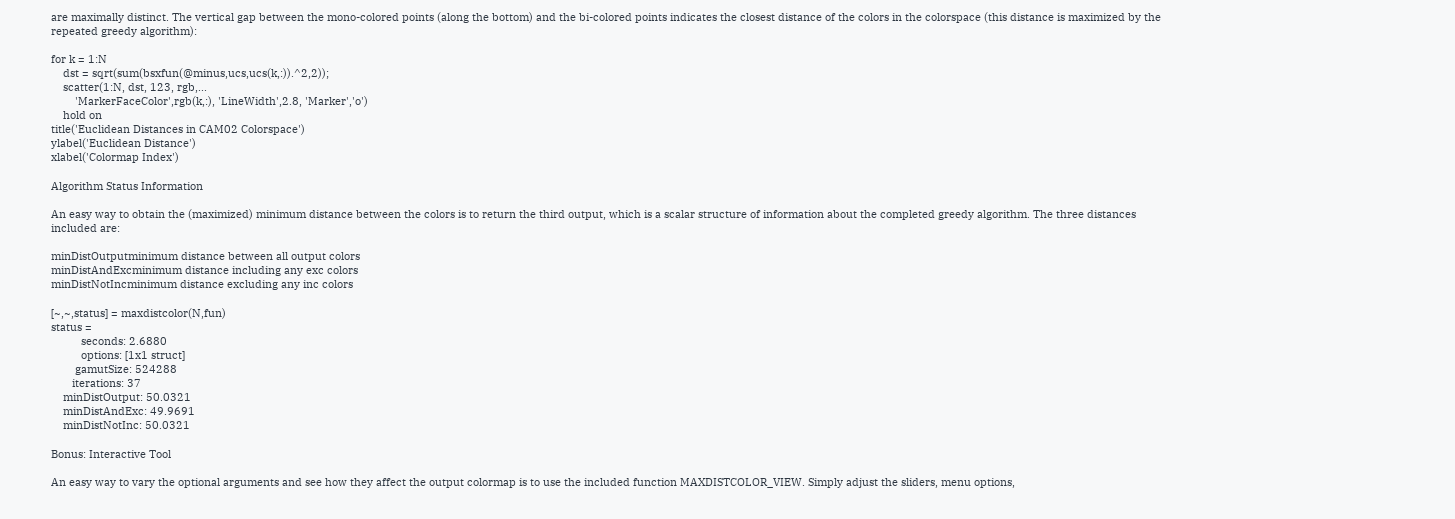are maximally distinct. The vertical gap between the mono-colored points (along the bottom) and the bi-colored points indicates the closest distance of the colors in the colorspace (this distance is maximized by the repeated greedy algorithm):

for k = 1:N
    dst = sqrt(sum(bsxfun(@minus,ucs,ucs(k,:)).^2,2));
    scatter(1:N, dst, 123, rgb,...
        'MarkerFaceColor',rgb(k,:), 'LineWidth',2.8, 'Marker','o')
    hold on
title('Euclidean Distances in CAM02 Colorspace')
ylabel('Euclidean Distance')
xlabel('Colormap Index')

Algorithm Status Information

An easy way to obtain the (maximized) minimum distance between the colors is to return the third output, which is a scalar structure of information about the completed greedy algorithm. The three distances included are:

minDistOutputminimum distance between all output colors
minDistAndExcminimum distance including any exc colors
minDistNotIncminimum distance excluding any inc colors

[~,~,status] = maxdistcolor(N,fun)
status =
          seconds: 2.6880
          options: [1x1 struct]
        gamutSize: 524288
       iterations: 37
    minDistOutput: 50.0321
    minDistAndExc: 49.9691
    minDistNotInc: 50.0321

Bonus: Interactive Tool

An easy way to vary the optional arguments and see how they affect the output colormap is to use the included function MAXDISTCOLOR_VIEW. Simply adjust the sliders, menu options,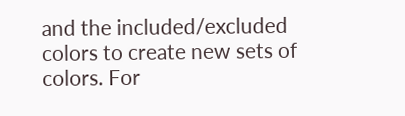and the included/excluded colors to create new sets of colors. For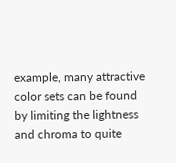example, many attractive color sets can be found by limiting the lightness and chroma to quite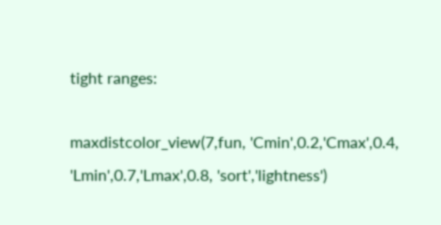tight ranges:

maxdistcolor_view(7,fun, 'Cmin',0.2,'Cmax',0.4, 'Lmin',0.7,'Lmax',0.8, 'sort','lightness')